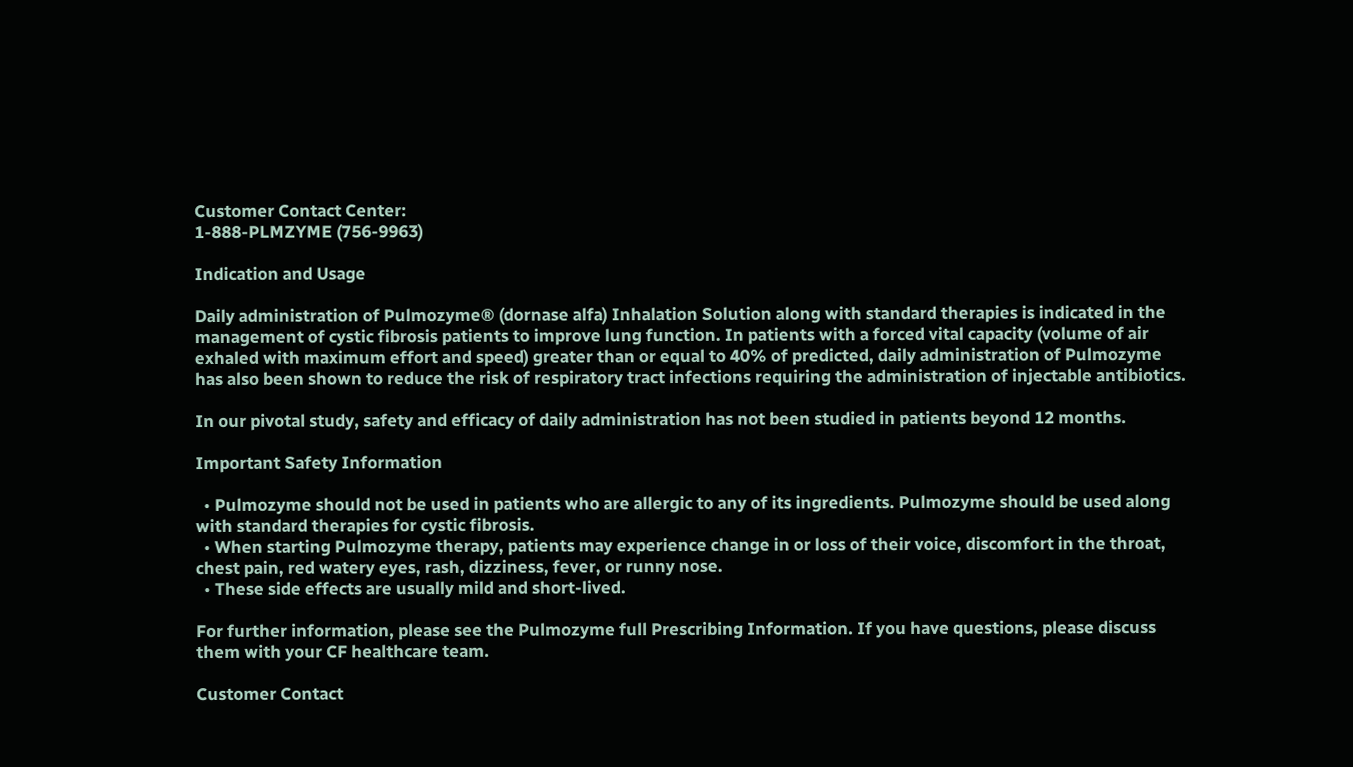Customer Contact Center:
1-888-PLMZYME (756-9963)

Indication and Usage

Daily administration of Pulmozyme® (dornase alfa) Inhalation Solution along with standard therapies is indicated in the management of cystic fibrosis patients to improve lung function. In patients with a forced vital capacity (volume of air exhaled with maximum effort and speed) greater than or equal to 40% of predicted, daily administration of Pulmozyme has also been shown to reduce the risk of respiratory tract infections requiring the administration of injectable antibiotics.

In our pivotal study, safety and efficacy of daily administration has not been studied in patients beyond 12 months.

Important Safety Information

  • Pulmozyme should not be used in patients who are allergic to any of its ingredients. Pulmozyme should be used along with standard therapies for cystic fibrosis.
  • When starting Pulmozyme therapy, patients may experience change in or loss of their voice, discomfort in the throat, chest pain, red watery eyes, rash, dizziness, fever, or runny nose.
  • These side effects are usually mild and short-lived.

For further information, please see the Pulmozyme full Prescribing Information. If you have questions, please discuss them with your CF healthcare team.

Customer Contact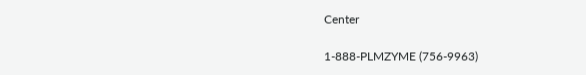Center

1-888-PLMZYME (756-9963)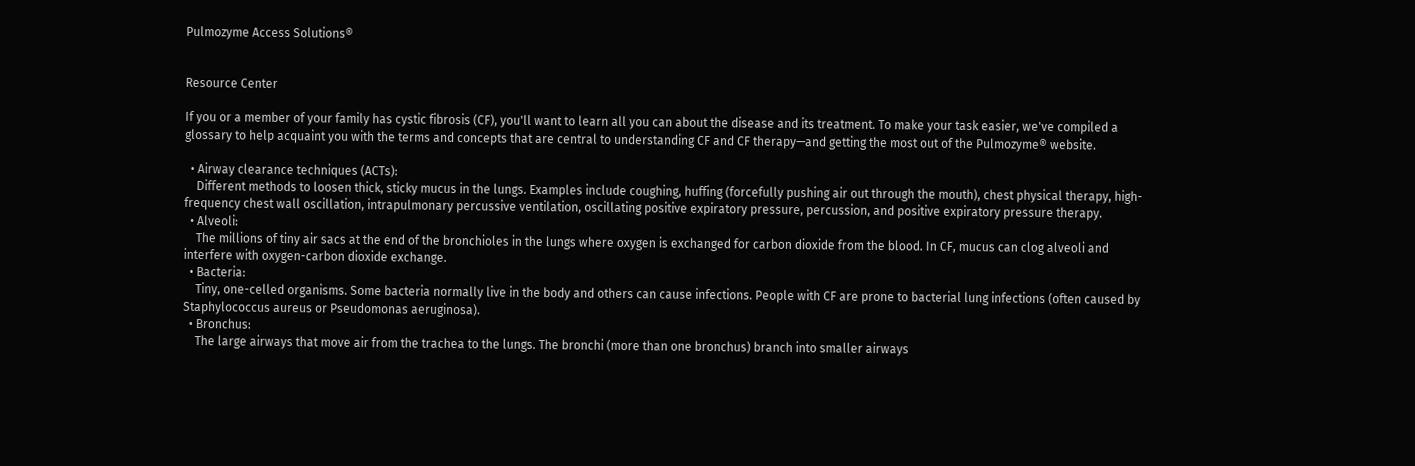Pulmozyme Access Solutions®


Resource Center

If you or a member of your family has cystic fibrosis (CF), you'll want to learn all you can about the disease and its treatment. To make your task easier, we've compiled a glossary to help acquaint you with the terms and concepts that are central to understanding CF and CF therapy—and getting the most out of the Pulmozyme® website.

  • Airway clearance techniques (ACTs):
    Different methods to loosen thick, sticky mucus in the lungs. Examples include coughing, huffing (forcefully pushing air out through the mouth), chest physical therapy, high-frequency chest wall oscillation, intrapulmonary percussive ventilation, oscillating positive expiratory pressure, percussion, and positive expiratory pressure therapy.
  • Alveoli:
    The millions of tiny air sacs at the end of the bronchioles in the lungs where oxygen is exchanged for carbon dioxide from the blood. In CF, mucus can clog alveoli and interfere with oxygen-carbon dioxide exchange.
  • Bacteria:
    Tiny, one-celled organisms. Some bacteria normally live in the body and others can cause infections. People with CF are prone to bacterial lung infections (often caused by Staphylococcus aureus or Pseudomonas aeruginosa).
  • Bronchus:
    The large airways that move air from the trachea to the lungs. The bronchi (more than one bronchus) branch into smaller airways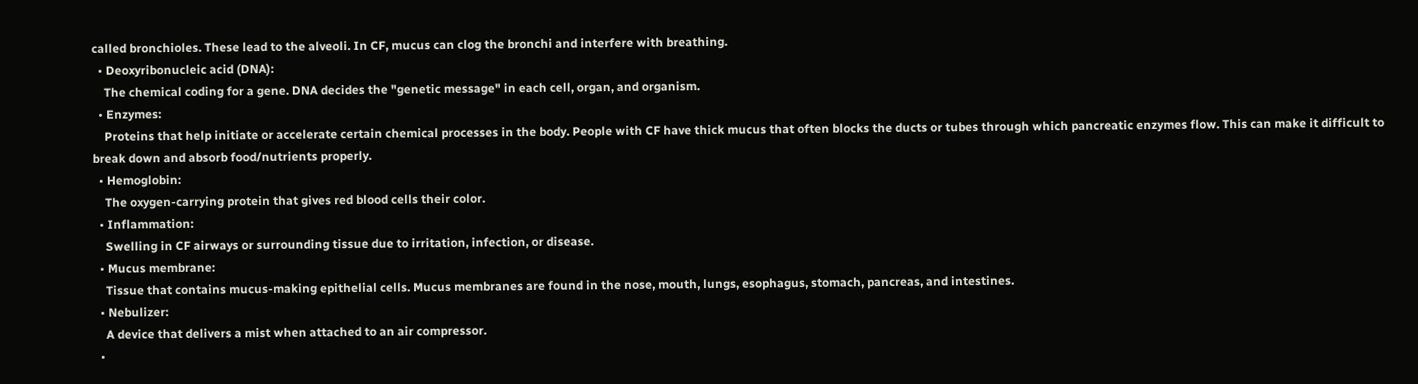called bronchioles. These lead to the alveoli. In CF, mucus can clog the bronchi and interfere with breathing.
  • Deoxyribonucleic acid (DNA):
    The chemical coding for a gene. DNA decides the "genetic message" in each cell, organ, and organism.
  • Enzymes:
    Proteins that help initiate or accelerate certain chemical processes in the body. People with CF have thick mucus that often blocks the ducts or tubes through which pancreatic enzymes flow. This can make it difficult to break down and absorb food/nutrients properly.
  • Hemoglobin:
    The oxygen-carrying protein that gives red blood cells their color.
  • Inflammation:
    Swelling in CF airways or surrounding tissue due to irritation, infection, or disease.
  • Mucus membrane:
    Tissue that contains mucus-making epithelial cells. Mucus membranes are found in the nose, mouth, lungs, esophagus, stomach, pancreas, and intestines.
  • Nebulizer:
    A device that delivers a mist when attached to an air compressor.
  •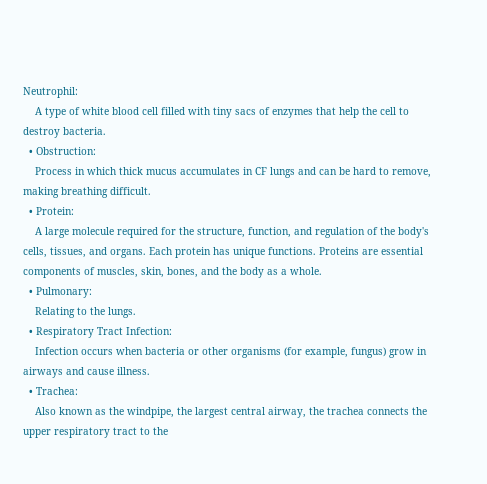Neutrophil:
    A type of white blood cell filled with tiny sacs of enzymes that help the cell to destroy bacteria.
  • Obstruction:
    Process in which thick mucus accumulates in CF lungs and can be hard to remove, making breathing difficult.
  • Protein:
    A large molecule required for the structure, function, and regulation of the body's cells, tissues, and organs. Each protein has unique functions. Proteins are essential components of muscles, skin, bones, and the body as a whole.
  • Pulmonary:
    Relating to the lungs.
  • Respiratory Tract Infection:
    Infection occurs when bacteria or other organisms (for example, fungus) grow in airways and cause illness.
  • Trachea:
    Also known as the windpipe, the largest central airway, the trachea connects the upper respiratory tract to the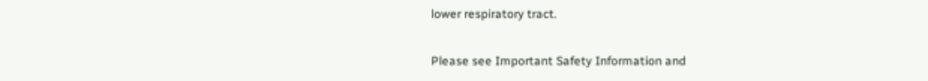lower respiratory tract.

Please see Important Safety Information and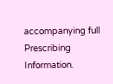accompanying full
Prescribing Information.